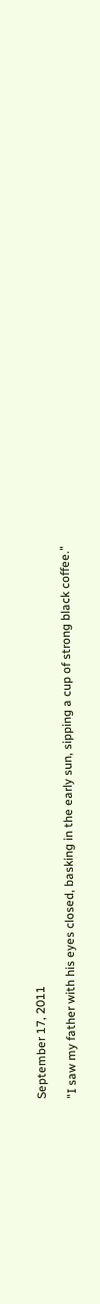September 17, 2011

"I saw my father with his eyes closed, basking in the early sun, sipping a cup of strong black coffee."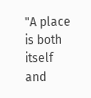"A place is both itself
and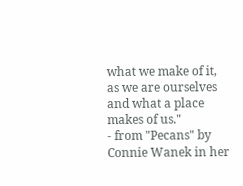what we make of it, as we are ourselves
and what a place makes of us."
- from "Pecans" by
Connie Wanek in her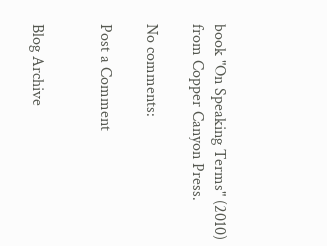book "On Speaking Terms" (2010) from Copper Canyon Press.

No comments:

Post a Comment


Blog Archive